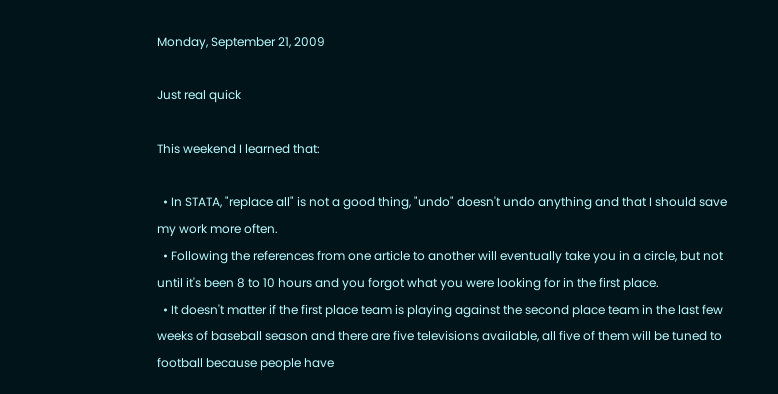Monday, September 21, 2009

Just real quick

This weekend I learned that:

  • In STATA, "replace all" is not a good thing, "undo" doesn't undo anything and that I should save my work more often.
  • Following the references from one article to another will eventually take you in a circle, but not until it's been 8 to 10 hours and you forgot what you were looking for in the first place.
  • It doesn't matter if the first place team is playing against the second place team in the last few weeks of baseball season and there are five televisions available, all five of them will be tuned to football because people have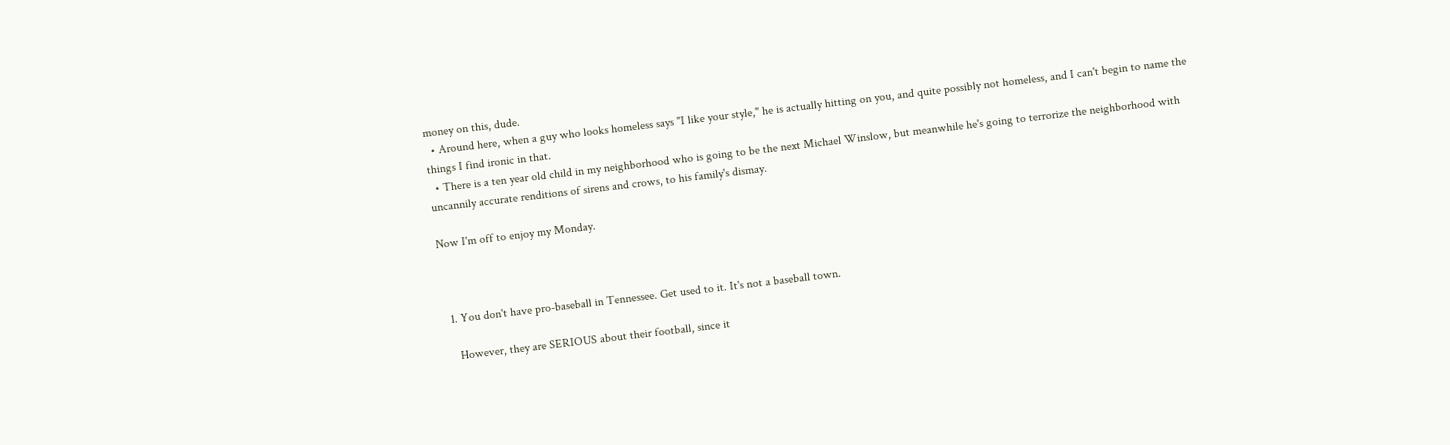money on this, dude.
  • Around here, when a guy who looks homeless says "I like your style," he is actually hitting on you, and quite possibly not homeless, and I can't begin to name the things I find ironic in that.
  • There is a ten year old child in my neighborhood who is going to be the next Michael Winslow, but meanwhile he's going to terrorize the neighborhood with uncannily accurate renditions of sirens and crows, to his family's dismay.

Now I'm off to enjoy my Monday.



  1. You don't have pro-baseball in Tennessee. Get used to it. It's not a baseball town.

    However, they are SERIOUS about their football, since it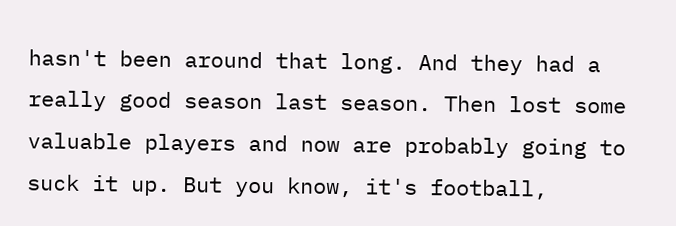hasn't been around that long. And they had a really good season last season. Then lost some valuable players and now are probably going to suck it up. But you know, it's football,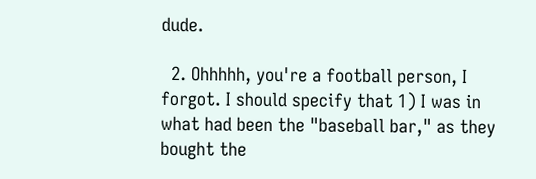dude.

  2. Ohhhhh, you're a football person, I forgot. I should specify that 1) I was in what had been the "baseball bar," as they bought the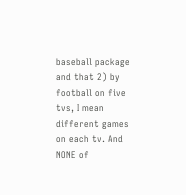baseball package and that 2) by football on five tvs, I mean different games on each tv. And NONE of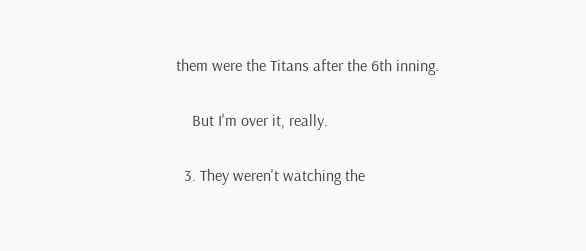them were the Titans after the 6th inning.

    But I'm over it, really.

  3. They weren't watching the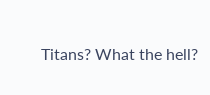Titans? What the hell?